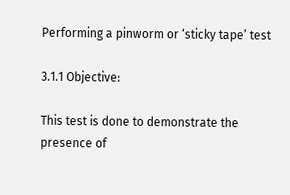Performing a pinworm or ‘sticky tape’ test

3.1.1 Objective:

This test is done to demonstrate the presence of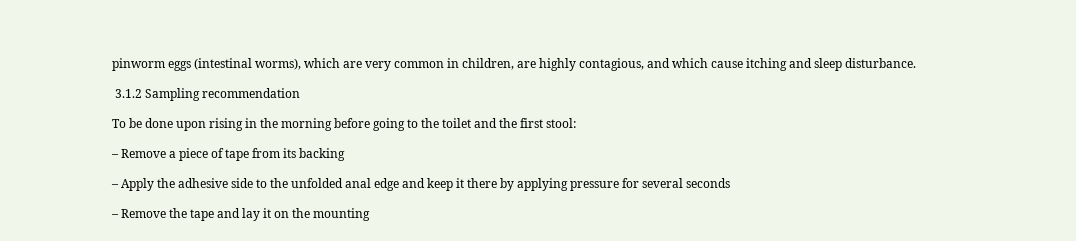pinworm eggs (intestinal worms), which are very common in children, are highly contagious, and which cause itching and sleep disturbance.

 3.1.2 Sampling recommendation

To be done upon rising in the morning before going to the toilet and the first stool:

– Remove a piece of tape from its backing

– Apply the adhesive side to the unfolded anal edge and keep it there by applying pressure for several seconds

– Remove the tape and lay it on the mounting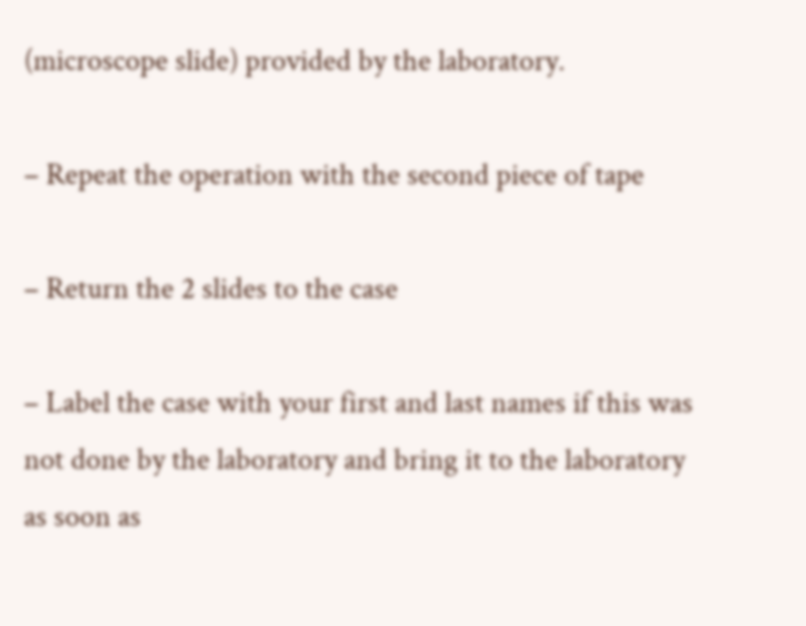(microscope slide) provided by the laboratory.

– Repeat the operation with the second piece of tape

– Return the 2 slides to the case

– Label the case with your first and last names if this was not done by the laboratory and bring it to the laboratory as soon as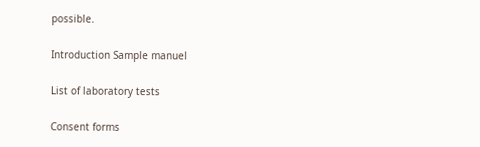possible.

Introduction Sample manuel

List of laboratory tests

Consent forms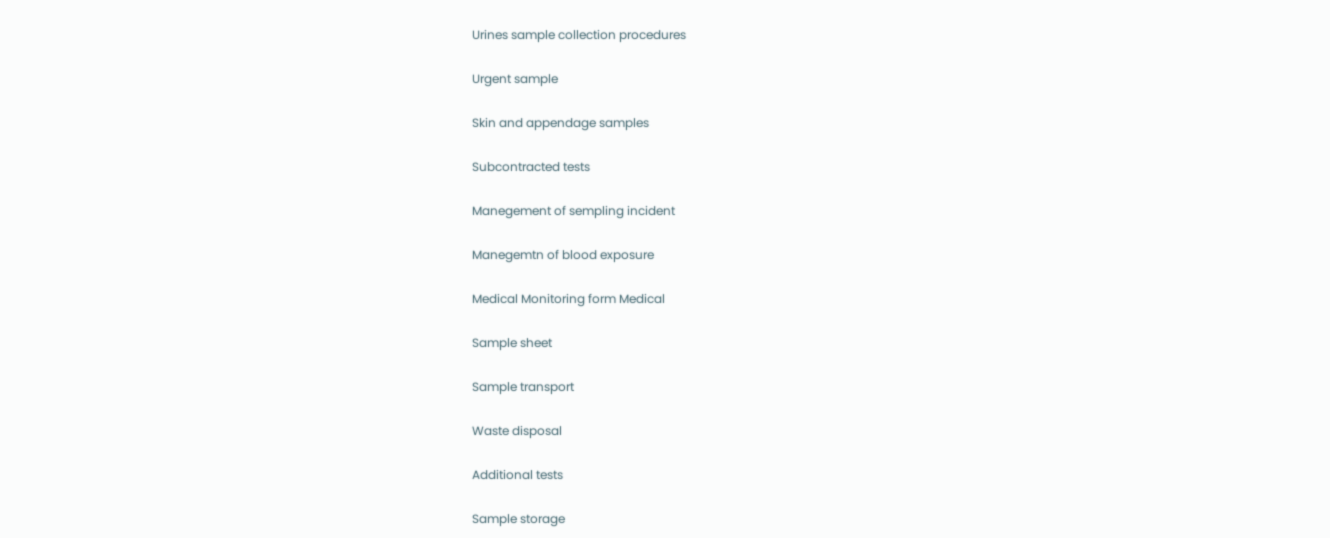Urines sample collection procedures

Urgent sample

Skin and appendage samples

Subcontracted tests

Manegement of sempling incident

Manegemtn of blood exposure

Medical Monitoring form Medical

Sample sheet

Sample transport

Waste disposal

Additional tests

Sample storage